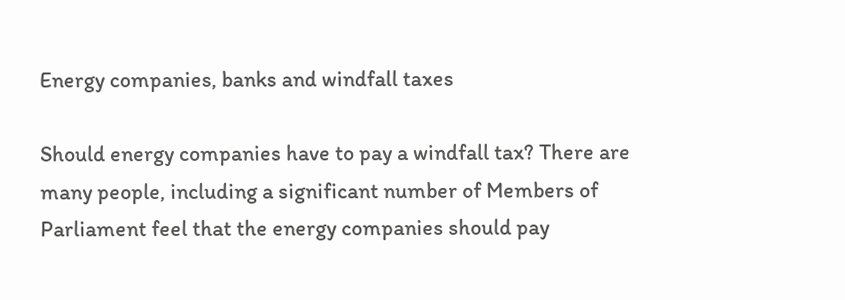Energy companies, banks and windfall taxes

Should energy companies have to pay a windfall tax? There are many people, including a significant number of Members of Parliament feel that the energy companies should pay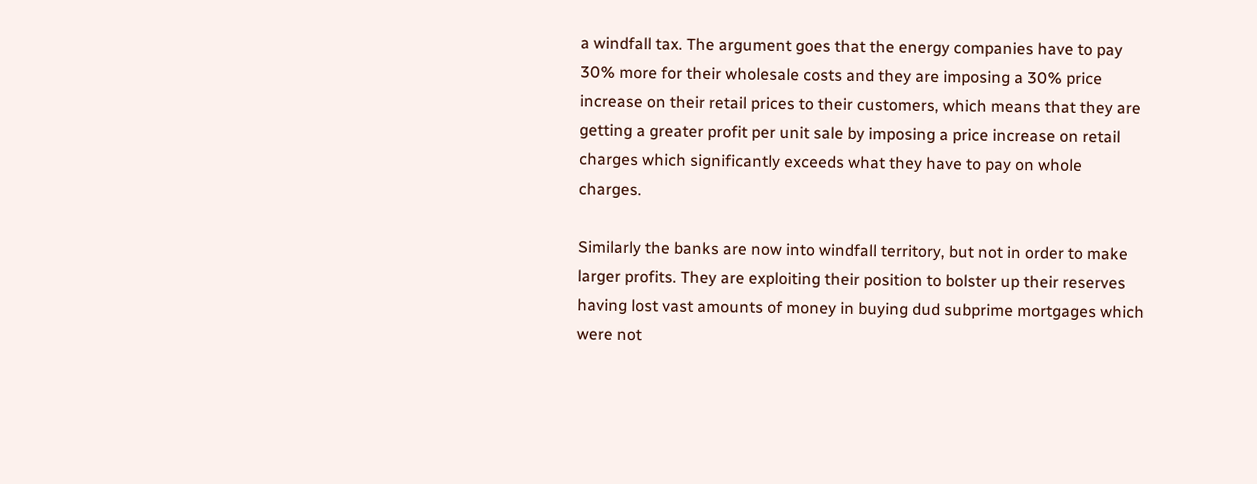a windfall tax. The argument goes that the energy companies have to pay 30% more for their wholesale costs and they are imposing a 30% price increase on their retail prices to their customers, which means that they are getting a greater profit per unit sale by imposing a price increase on retail charges which significantly exceeds what they have to pay on whole charges.

Similarly the banks are now into windfall territory, but not in order to make larger profits. They are exploiting their position to bolster up their reserves having lost vast amounts of money in buying dud subprime mortgages which were not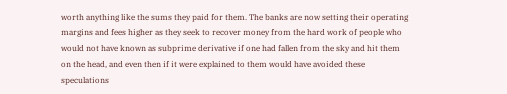worth anything like the sums they paid for them. The banks are now setting their operating margins and fees higher as they seek to recover money from the hard work of people who would not have known as subprime derivative if one had fallen from the sky and hit them on the head, and even then if it were explained to them would have avoided these speculations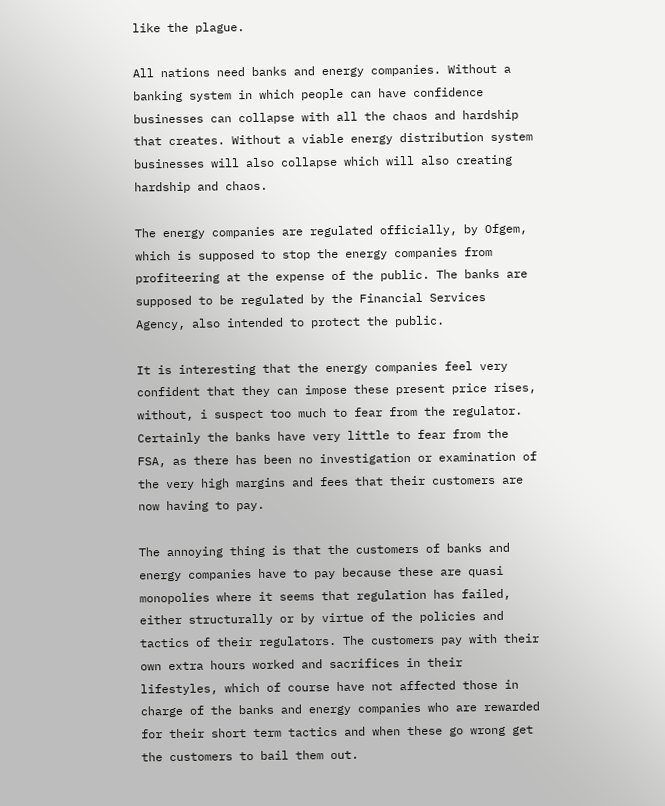like the plague.

All nations need banks and energy companies. Without a banking system in which people can have confidence businesses can collapse with all the chaos and hardship that creates. Without a viable energy distribution system businesses will also collapse which will also creating hardship and chaos.

The energy companies are regulated officially, by Ofgem, which is supposed to stop the energy companies from profiteering at the expense of the public. The banks are supposed to be regulated by the Financial Services Agency, also intended to protect the public.

It is interesting that the energy companies feel very confident that they can impose these present price rises, without, i suspect too much to fear from the regulator. Certainly the banks have very little to fear from the FSA, as there has been no investigation or examination of the very high margins and fees that their customers are now having to pay.

The annoying thing is that the customers of banks and energy companies have to pay because these are quasi monopolies where it seems that regulation has failed, either structurally or by virtue of the policies and tactics of their regulators. The customers pay with their own extra hours worked and sacrifices in their lifestyles, which of course have not affected those in charge of the banks and energy companies who are rewarded for their short term tactics and when these go wrong get the customers to bail them out.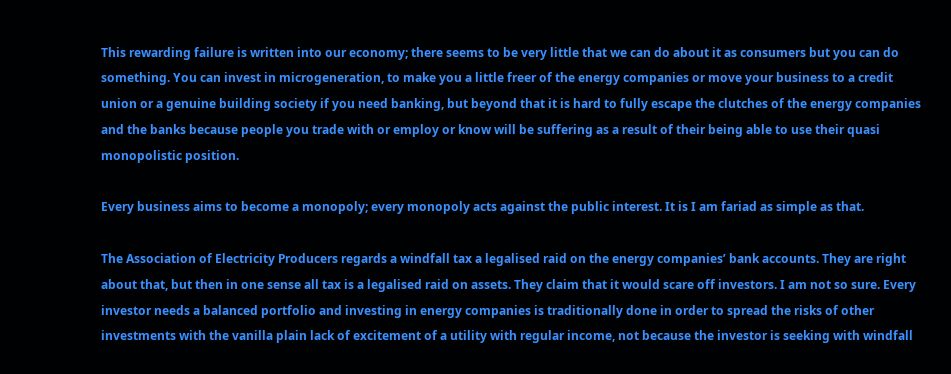This rewarding failure is written into our economy; there seems to be very little that we can do about it as consumers but you can do something. You can invest in microgeneration, to make you a little freer of the energy companies or move your business to a credit union or a genuine building society if you need banking, but beyond that it is hard to fully escape the clutches of the energy companies and the banks because people you trade with or employ or know will be suffering as a result of their being able to use their quasi monopolistic position.

Every business aims to become a monopoly; every monopoly acts against the public interest. It is I am fariad as simple as that.

The Association of Electricity Producers regards a windfall tax a legalised raid on the energy companies’ bank accounts. They are right about that, but then in one sense all tax is a legalised raid on assets. They claim that it would scare off investors. I am not so sure. Every investor needs a balanced portfolio and investing in energy companies is traditionally done in order to spread the risks of other investments with the vanilla plain lack of excitement of a utility with regular income, not because the investor is seeking with windfall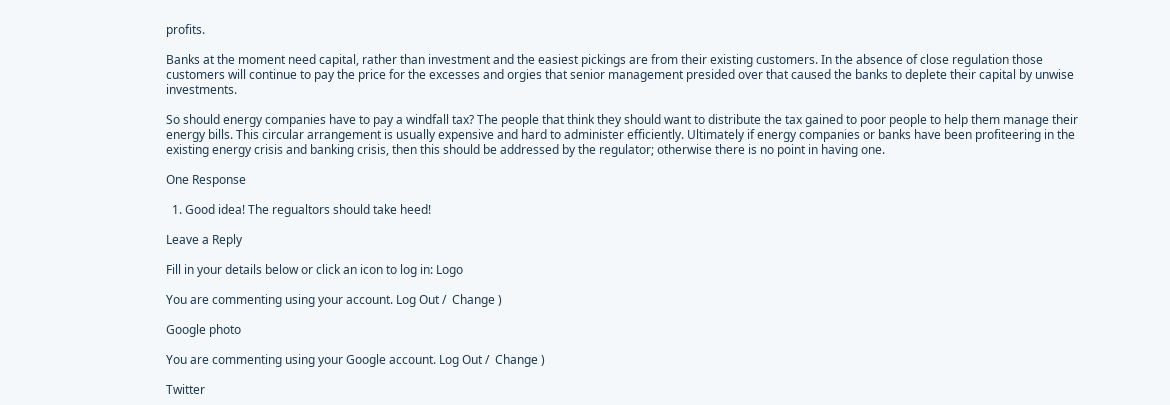profits.

Banks at the moment need capital, rather than investment and the easiest pickings are from their existing customers. In the absence of close regulation those customers will continue to pay the price for the excesses and orgies that senior management presided over that caused the banks to deplete their capital by unwise investments.

So should energy companies have to pay a windfall tax? The people that think they should want to distribute the tax gained to poor people to help them manage their energy bills. This circular arrangement is usually expensive and hard to administer efficiently. Ultimately if energy companies or banks have been profiteering in the existing energy crisis and banking crisis, then this should be addressed by the regulator; otherwise there is no point in having one.

One Response

  1. Good idea! The regualtors should take heed!

Leave a Reply

Fill in your details below or click an icon to log in: Logo

You are commenting using your account. Log Out /  Change )

Google photo

You are commenting using your Google account. Log Out /  Change )

Twitter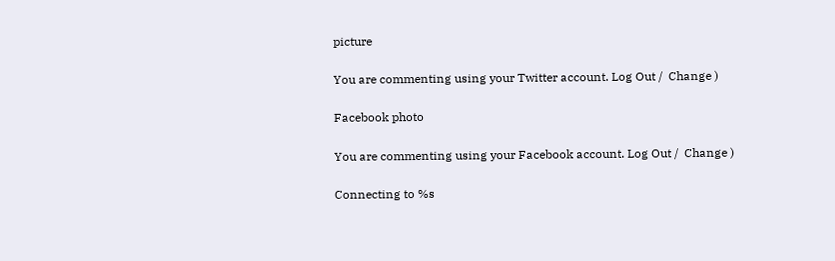picture

You are commenting using your Twitter account. Log Out /  Change )

Facebook photo

You are commenting using your Facebook account. Log Out /  Change )

Connecting to %s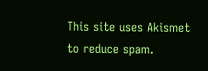This site uses Akismet to reduce spam.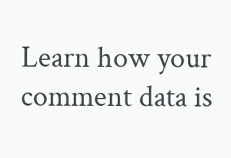Learn how your comment data is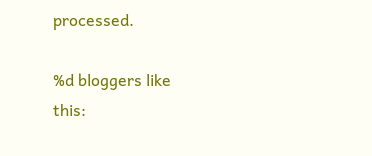processed.

%d bloggers like this: